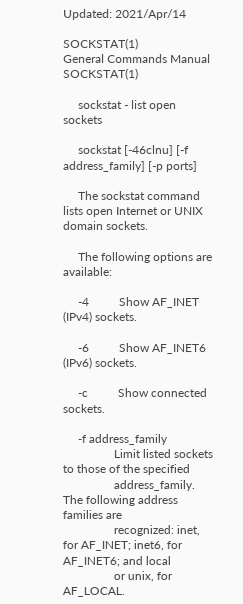Updated: 2021/Apr/14

SOCKSTAT(1)                 General Commands Manual                SOCKSTAT(1)

     sockstat - list open sockets

     sockstat [-46clnu] [-f address_family] [-p ports]

     The sockstat command lists open Internet or UNIX domain sockets.

     The following options are available:

     -4          Show AF_INET (IPv4) sockets.

     -6          Show AF_INET6 (IPv6) sockets.

     -c          Show connected sockets.

     -f address_family
                 Limit listed sockets to those of the specified
                 address_family.  The following address families are
                 recognized: inet, for AF_INET; inet6, for AF_INET6; and local
                 or unix, for AF_LOCAL.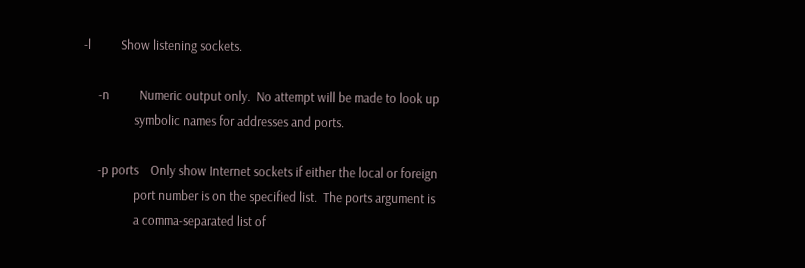-l          Show listening sockets.

     -n          Numeric output only.  No attempt will be made to look up
                 symbolic names for addresses and ports.

     -p ports    Only show Internet sockets if either the local or foreign
                 port number is on the specified list.  The ports argument is
                 a comma-separated list of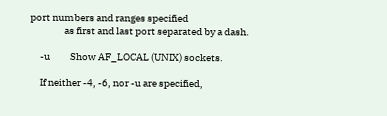port numbers and ranges specified
                 as first and last port separated by a dash.

     -u          Show AF_LOCAL (UNIX) sockets.

     If neither -4, -6, nor -u are specified,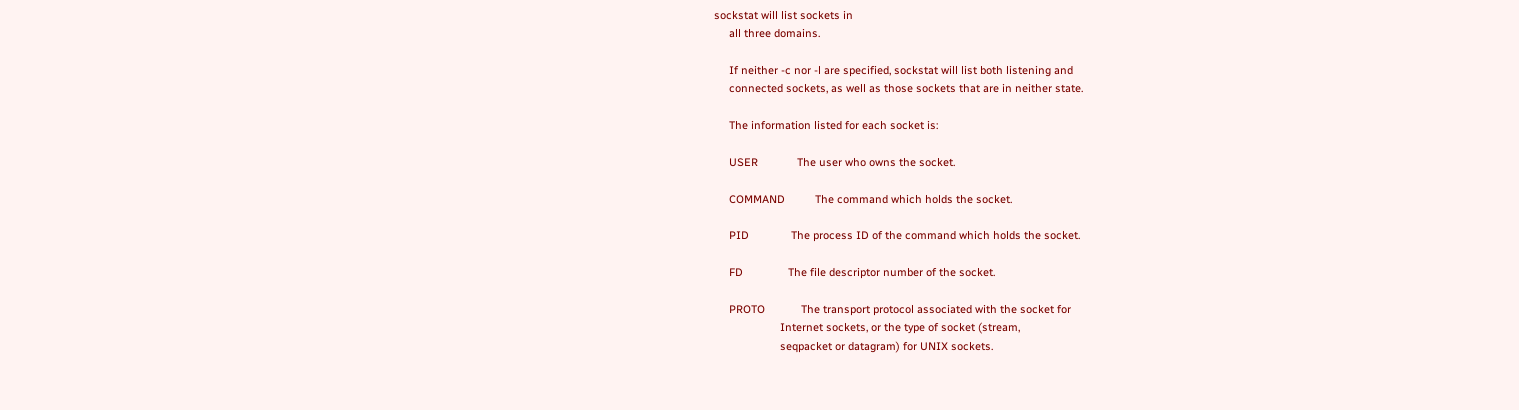sockstat will list sockets in
     all three domains.

     If neither -c nor -l are specified, sockstat will list both listening and
     connected sockets, as well as those sockets that are in neither state.

     The information listed for each socket is:

     USER             The user who owns the socket.

     COMMAND          The command which holds the socket.

     PID              The process ID of the command which holds the socket.

     FD               The file descriptor number of the socket.

     PROTO            The transport protocol associated with the socket for
                      Internet sockets, or the type of socket (stream,
                      seqpacket or datagram) for UNIX sockets.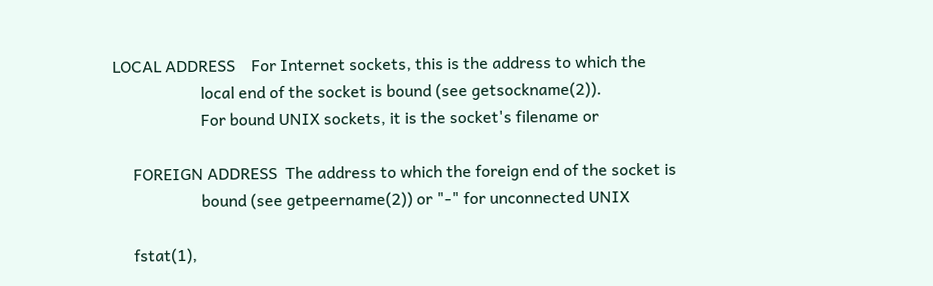LOCAL ADDRESS    For Internet sockets, this is the address to which the
                      local end of the socket is bound (see getsockname(2)).
                      For bound UNIX sockets, it is the socket's filename or

     FOREIGN ADDRESS  The address to which the foreign end of the socket is
                      bound (see getpeername(2)) or "-" for unconnected UNIX

     fstat(1),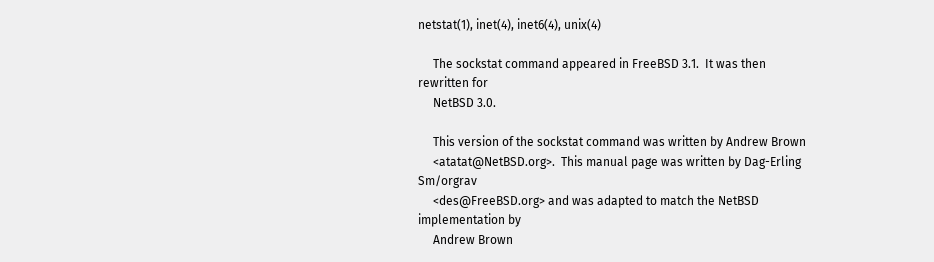netstat(1), inet(4), inet6(4), unix(4)

     The sockstat command appeared in FreeBSD 3.1.  It was then rewritten for
     NetBSD 3.0.

     This version of the sockstat command was written by Andrew Brown
     <atatat@NetBSD.org>.  This manual page was written by Dag-Erling Sm/orgrav
     <des@FreeBSD.org> and was adapted to match the NetBSD implementation by
     Andrew Brown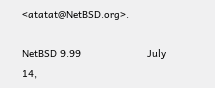<atatat@NetBSD.org>.

NetBSD 9.99                      July 14,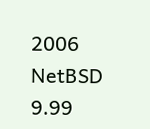2006                     NetBSD 9.99